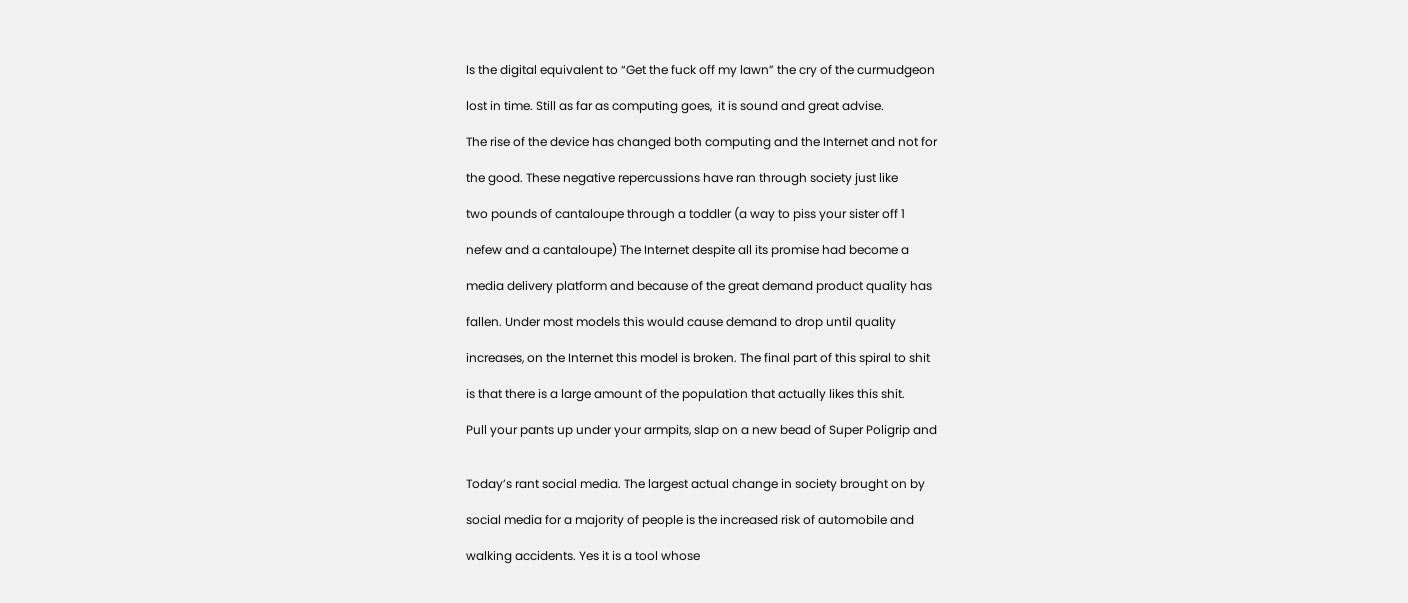Is the digital equivalent to “Get the fuck off my lawn” the cry of the curmudgeon

lost in time. Still as far as computing goes,  it is sound and great advise.

The rise of the device has changed both computing and the Internet and not for

the good. These negative repercussions have ran through society just like

two pounds of cantaloupe through a toddler (a way to piss your sister off 1

nefew and a cantaloupe) The Internet despite all its promise had become a

media delivery platform and because of the great demand product quality has

fallen. Under most models this would cause demand to drop until quality

increases, on the Internet this model is broken. The final part of this spiral to shit

is that there is a large amount of the population that actually likes this shit.

Pull your pants up under your armpits, slap on a new bead of Super Poligrip and


Today’s rant social media. The largest actual change in society brought on by

social media for a majority of people is the increased risk of automobile and

walking accidents. Yes it is a tool whose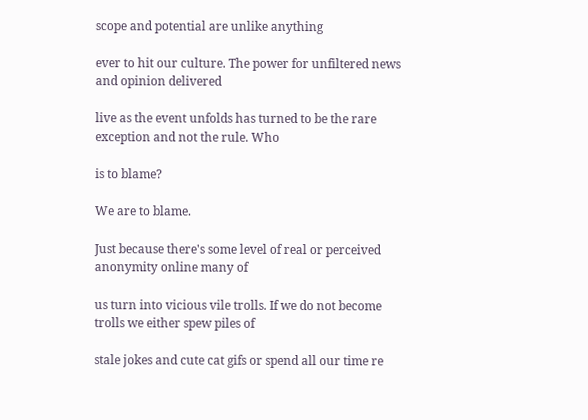scope and potential are unlike anything

ever to hit our culture. The power for unfiltered news and opinion delivered

live as the event unfolds has turned to be the rare exception and not the rule. Who

is to blame?

We are to blame.

Just because there's some level of real or perceived anonymity online many of

us turn into vicious vile trolls. If we do not become trolls we either spew piles of

stale jokes and cute cat gifs or spend all our time re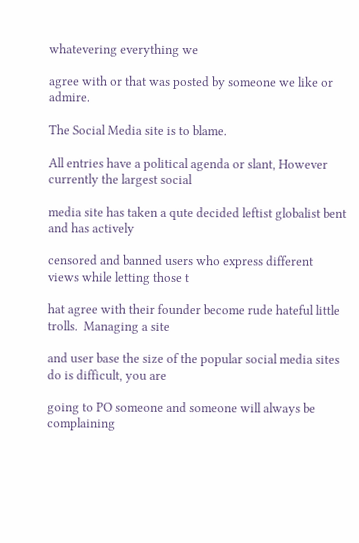whatevering everything we

agree with or that was posted by someone we like or admire.

The Social Media site is to blame.

All entries have a political agenda or slant, However currently the largest social

media site has taken a qute decided leftist globalist bent and has actively

censored and banned users who express different views while letting those t

hat agree with their founder become rude hateful little trolls.  Managing a site

and user base the size of the popular social media sites do is difficult, you are

going to PO someone and someone will always be complaining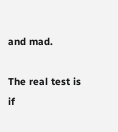and mad.

The real test is if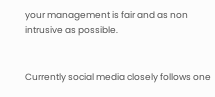your management is fair and as non intrusive as possible.


Currently social media closely follows one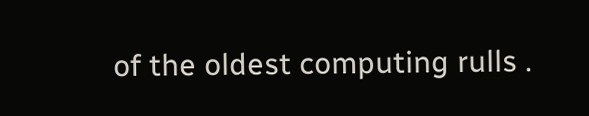of the oldest computing rulls .